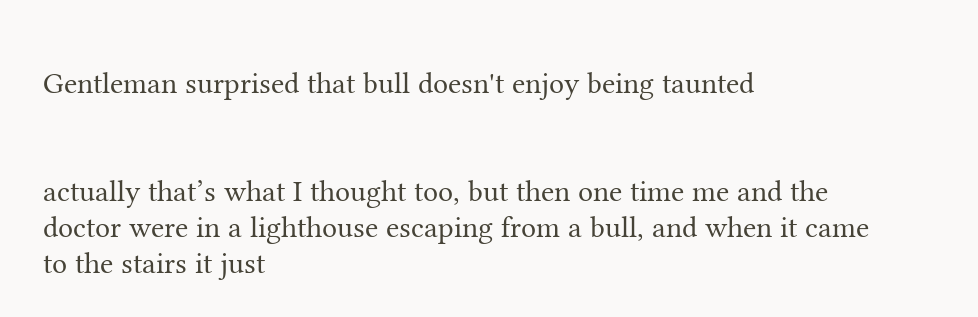Gentleman surprised that bull doesn't enjoy being taunted


actually that’s what I thought too, but then one time me and the doctor were in a lighthouse escaping from a bull, and when it came to the stairs it just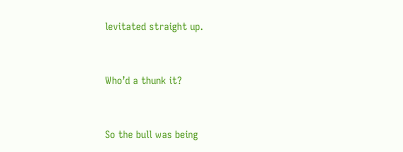levitated straight up.


Who’d a thunk it?


So the bull was being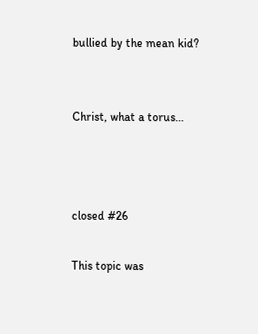bullied by the mean kid?


Christ, what a torus…



closed #26

This topic was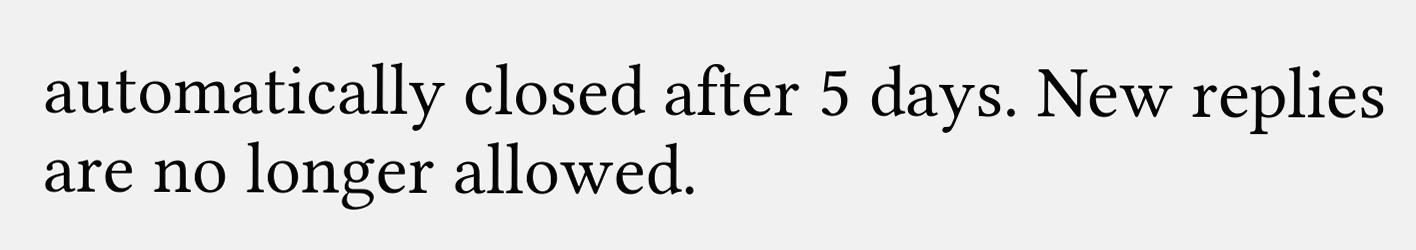automatically closed after 5 days. New replies are no longer allowed.